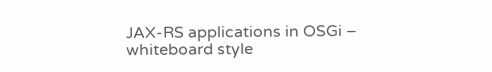JAX-RS applications in OSGi – whiteboard style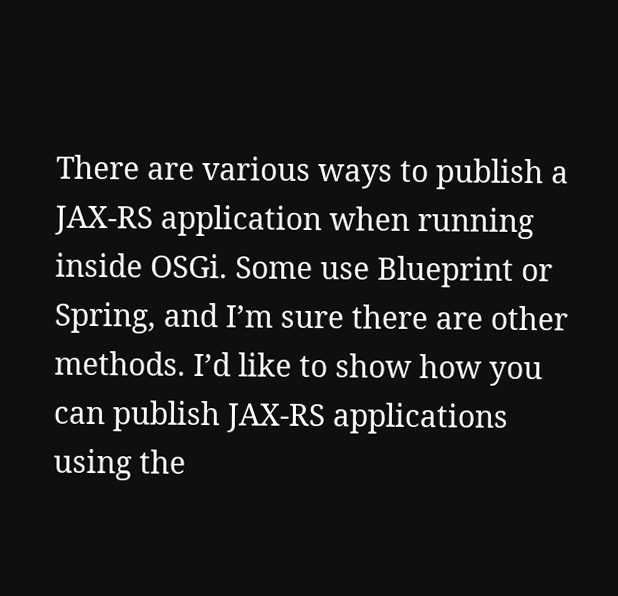There are various ways to publish a JAX-RS application when running inside OSGi. Some use Blueprint or Spring, and I’m sure there are other methods. I’d like to show how you can publish JAX-RS applications using the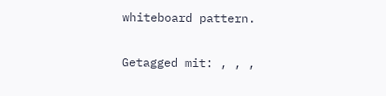whiteboard pattern.

Getagged mit: , , ,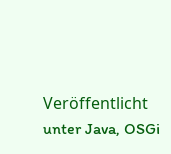Veröffentlicht unter Java, OSGi